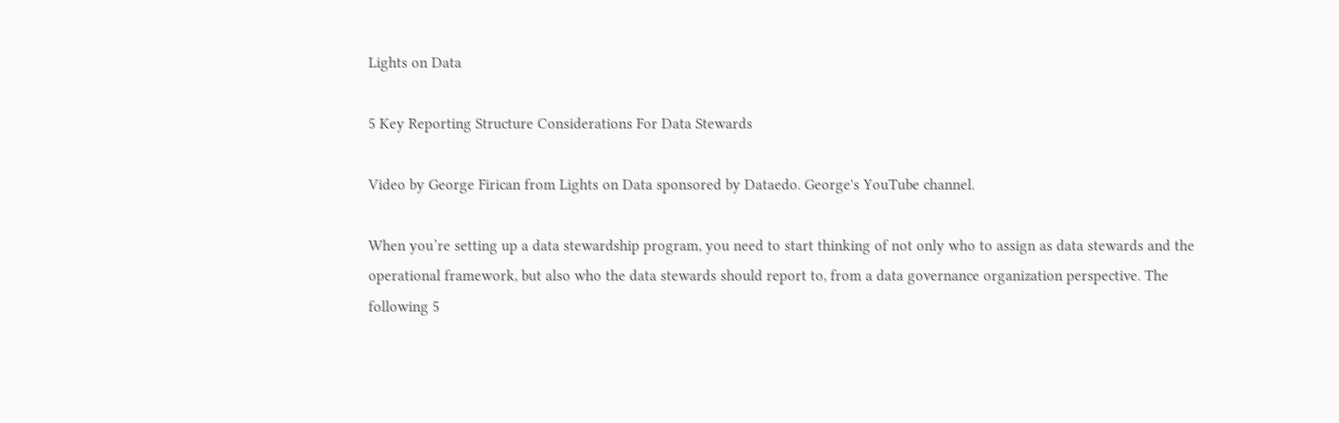Lights on Data

5 Key Reporting Structure Considerations For Data Stewards

Video by George Firican from Lights on Data sponsored by Dataedo. George's YouTube channel.

When you’re setting up a data stewardship program, you need to start thinking of not only who to assign as data stewards and the operational framework, but also who the data stewards should report to, from a data governance organization perspective. The following 5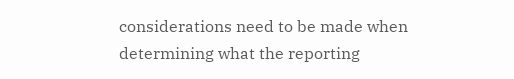considerations need to be made when determining what the reporting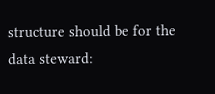structure should be for the data steward: